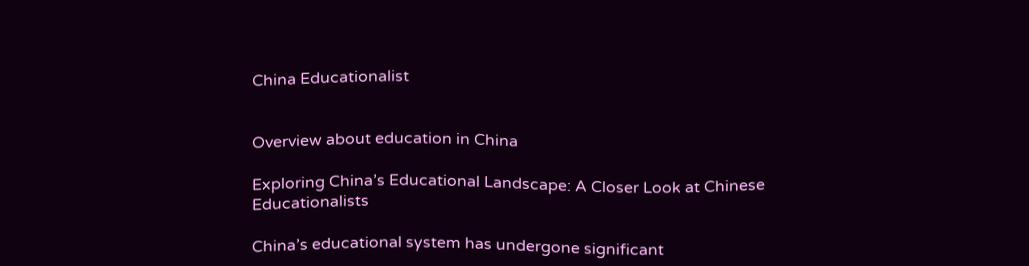China Educationalist


Overview about education in China

Exploring China’s Educational Landscape: A Closer Look at Chinese Educationalists

China’s educational system has undergone significant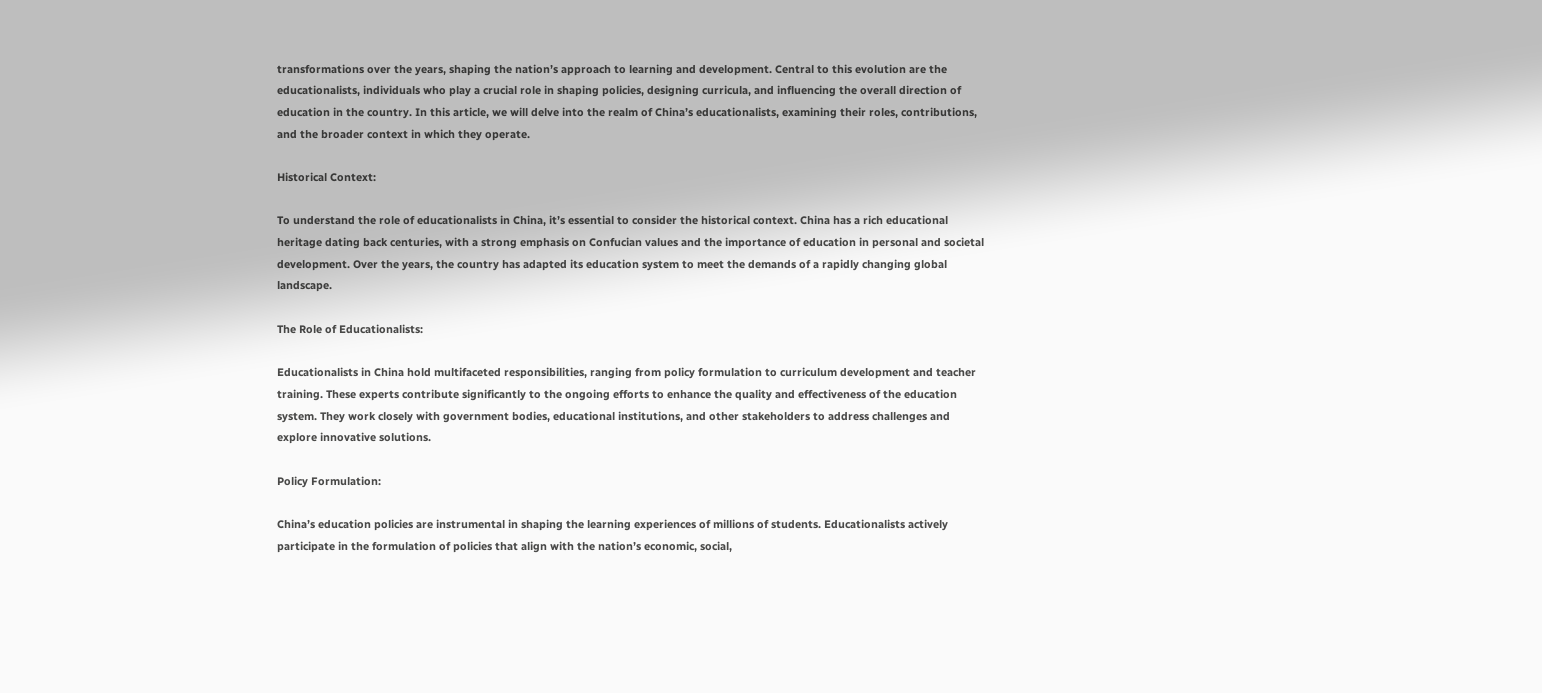transformations over the years, shaping the nation’s approach to learning and development. Central to this evolution are the educationalists, individuals who play a crucial role in shaping policies, designing curricula, and influencing the overall direction of education in the country. In this article, we will delve into the realm of China’s educationalists, examining their roles, contributions, and the broader context in which they operate.

Historical Context:

To understand the role of educationalists in China, it’s essential to consider the historical context. China has a rich educational heritage dating back centuries, with a strong emphasis on Confucian values and the importance of education in personal and societal development. Over the years, the country has adapted its education system to meet the demands of a rapidly changing global landscape.

The Role of Educationalists:

Educationalists in China hold multifaceted responsibilities, ranging from policy formulation to curriculum development and teacher training. These experts contribute significantly to the ongoing efforts to enhance the quality and effectiveness of the education system. They work closely with government bodies, educational institutions, and other stakeholders to address challenges and explore innovative solutions.

Policy Formulation:

China’s education policies are instrumental in shaping the learning experiences of millions of students. Educationalists actively participate in the formulation of policies that align with the nation’s economic, social,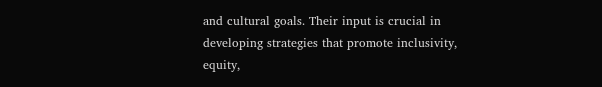and cultural goals. Their input is crucial in developing strategies that promote inclusivity, equity,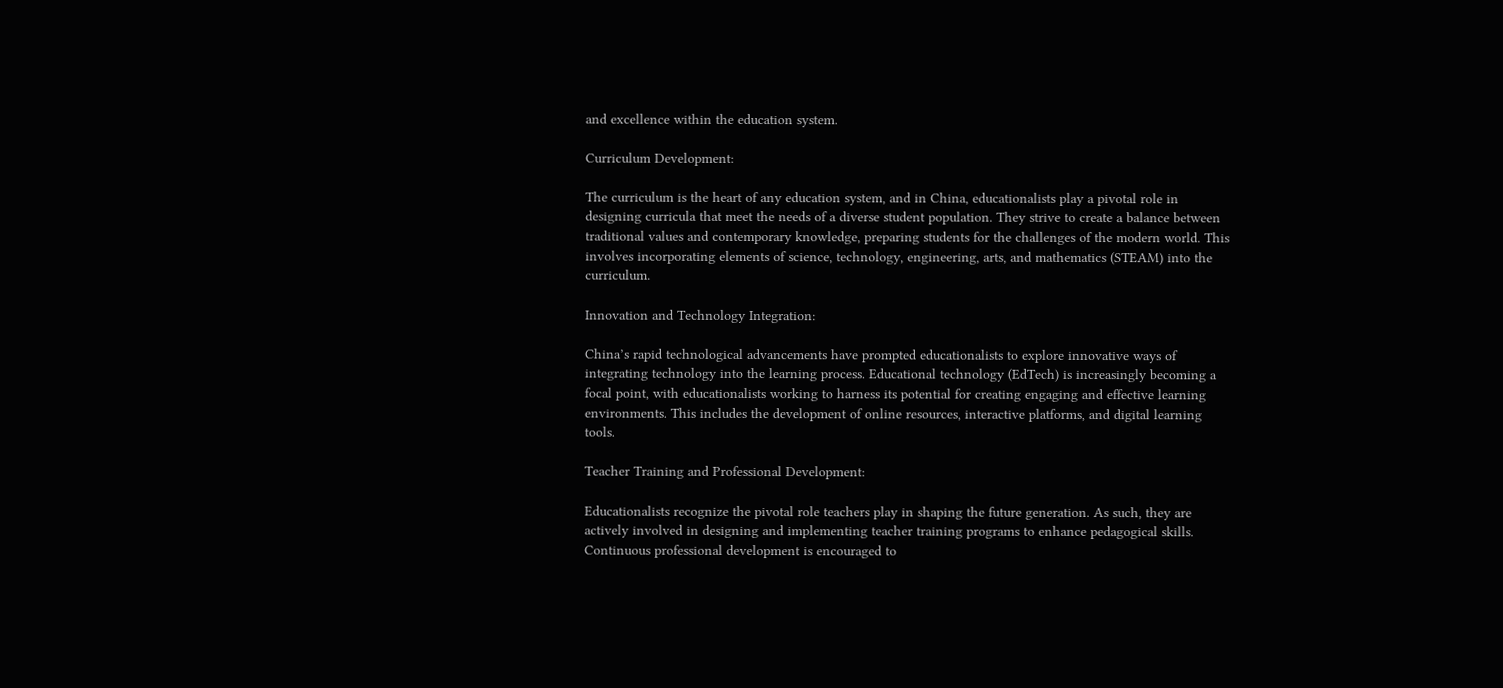and excellence within the education system.

Curriculum Development:

The curriculum is the heart of any education system, and in China, educationalists play a pivotal role in designing curricula that meet the needs of a diverse student population. They strive to create a balance between traditional values and contemporary knowledge, preparing students for the challenges of the modern world. This involves incorporating elements of science, technology, engineering, arts, and mathematics (STEAM) into the curriculum.

Innovation and Technology Integration:

China’s rapid technological advancements have prompted educationalists to explore innovative ways of integrating technology into the learning process. Educational technology (EdTech) is increasingly becoming a focal point, with educationalists working to harness its potential for creating engaging and effective learning environments. This includes the development of online resources, interactive platforms, and digital learning tools.

Teacher Training and Professional Development:

Educationalists recognize the pivotal role teachers play in shaping the future generation. As such, they are actively involved in designing and implementing teacher training programs to enhance pedagogical skills. Continuous professional development is encouraged to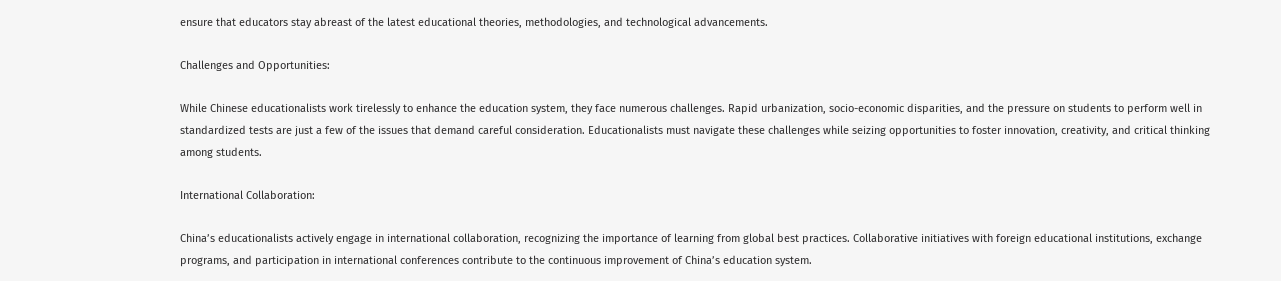ensure that educators stay abreast of the latest educational theories, methodologies, and technological advancements.

Challenges and Opportunities:

While Chinese educationalists work tirelessly to enhance the education system, they face numerous challenges. Rapid urbanization, socio-economic disparities, and the pressure on students to perform well in standardized tests are just a few of the issues that demand careful consideration. Educationalists must navigate these challenges while seizing opportunities to foster innovation, creativity, and critical thinking among students.

International Collaboration:

China’s educationalists actively engage in international collaboration, recognizing the importance of learning from global best practices. Collaborative initiatives with foreign educational institutions, exchange programs, and participation in international conferences contribute to the continuous improvement of China’s education system.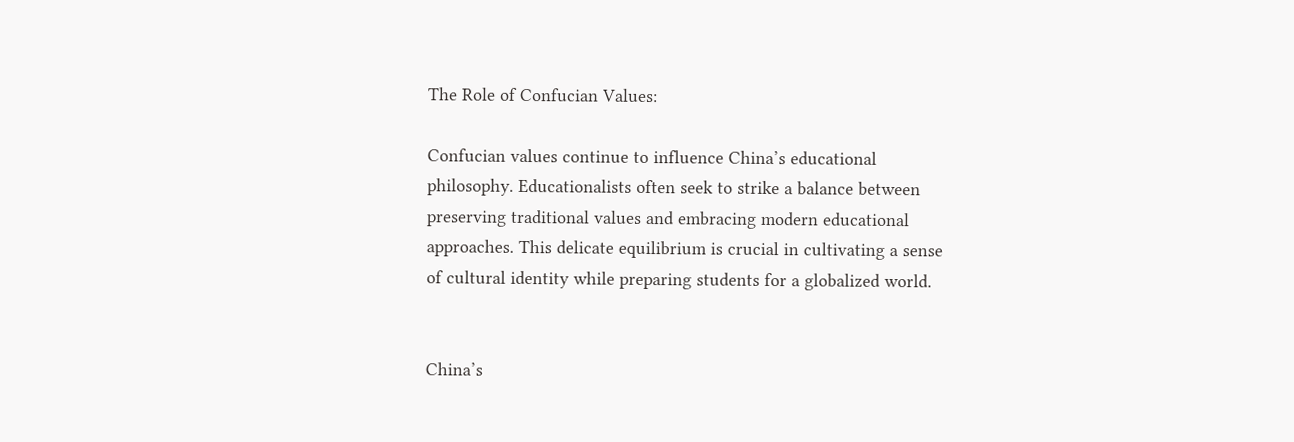The Role of Confucian Values:

Confucian values continue to influence China’s educational philosophy. Educationalists often seek to strike a balance between preserving traditional values and embracing modern educational approaches. This delicate equilibrium is crucial in cultivating a sense of cultural identity while preparing students for a globalized world.


China’s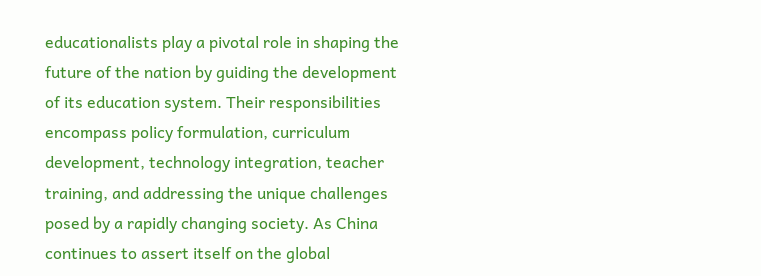educationalists play a pivotal role in shaping the future of the nation by guiding the development of its education system. Their responsibilities encompass policy formulation, curriculum development, technology integration, teacher training, and addressing the unique challenges posed by a rapidly changing society. As China continues to assert itself on the global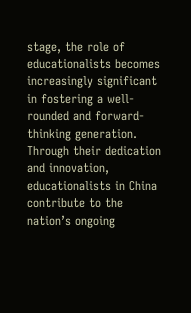stage, the role of educationalists becomes increasingly significant in fostering a well-rounded and forward-thinking generation. Through their dedication and innovation, educationalists in China contribute to the nation’s ongoing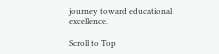journey toward educational excellence.

Scroll to Top